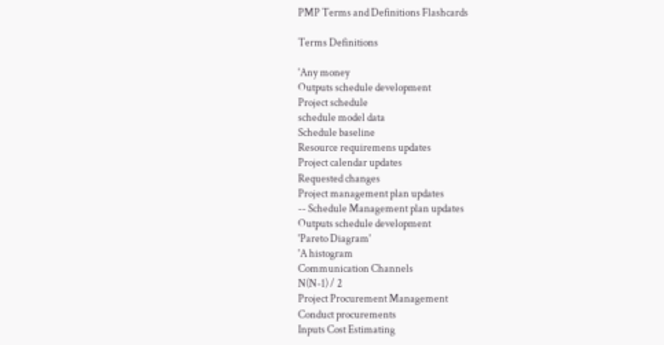PMP Terms and Definitions Flashcards

Terms Definitions

'Any money
Outputs schedule development
Project schedule
schedule model data
Schedule baseline
Resource requiremens updates
Project calendar updates
Requested changes
Project management plan updates
-- Schedule Management plan updates
Outputs schedule development
'Pareto Diagram'
'A histogram
Communication Channels
N(N-1) / 2
Project Procurement Management
Conduct procurements
Inputs Cost Estimating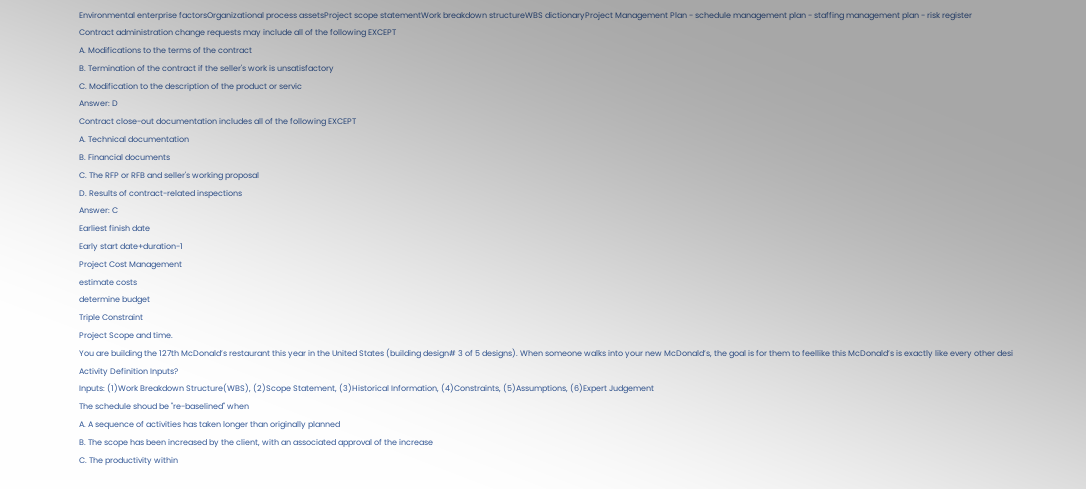Environmental enterprise factorsOrganizational process assetsProject scope statementWork breakdown structureWBS dictionaryProject Management Plan - schedule management plan - staffing management plan - risk register
Contract administration change requests may include all of the following EXCEPT
A. Modifications to the terms of the contract
B. Termination of the contract if the seller's work is unsatisfactory
C. Modification to the description of the product or servic
Answer: D
Contract close-out documentation includes all of the following EXCEPT
A. Technical documentation
B. Financial documents
C. The RFP or RFB and seller's working proposal
D. Results of contract-related inspections
Answer: C
Earliest finish date
Early start date+duration-1
Project Cost Management
estimate costs
determine budget
Triple Constraint
Project Scope and time.
You are building the 127th McDonald’s restaurant this year in the United States (building design# 3 of 5 designs). When someone walks into your new McDonald’s, the goal is for them to feellike this McDonald’s is exactly like every other desi
Activity Definition Inputs?
Inputs: (1)Work Breakdown Structure(WBS), (2)Scope Statement, (3)Historical Information, (4)Constraints, (5)Assumptions, (6)Expert Judgement
The schedule shoud be "re-baselined" when
A. A sequence of activities has taken longer than originally planned
B. The scope has been increased by the client, with an associated approval of the increase
C. The productivity within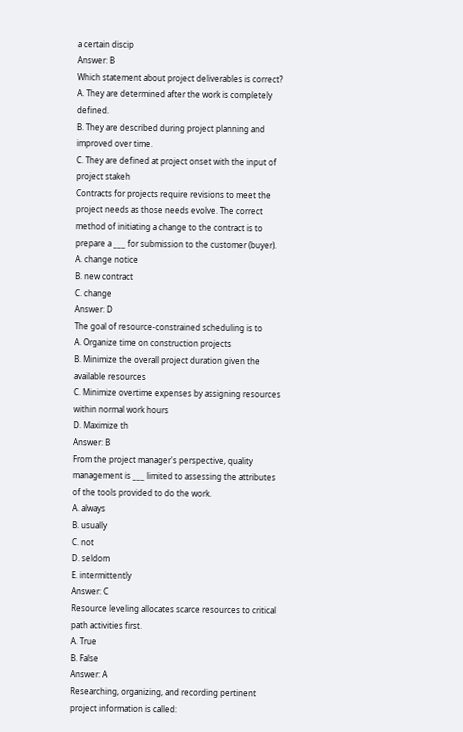a certain discip
Answer: B
Which statement about project deliverables is correct?
A. They are determined after the work is completely defined.
B. They are described during project planning and improved over time.
C. They are defined at project onset with the input of project stakeh
Contracts for projects require revisions to meet the project needs as those needs evolve. The correct method of initiating a change to the contract is to prepare a ___ for submission to the customer (buyer).
A. change notice
B. new contract
C. change
Answer: D
The goal of resource-constrained scheduling is to
A. Organize time on construction projects
B. Minimize the overall project duration given the available resources
C. Minimize overtime expenses by assigning resources within normal work hours
D. Maximize th
Answer: B
From the project manager's perspective, quality management is ___ limited to assessing the attributes of the tools provided to do the work.
A. always
B. usually
C. not
D. seldom
E. intermittently
Answer: C
Resource leveling allocates scarce resources to critical path activities first.
A. True
B. False
Answer: A
Researching, organizing, and recording pertinent project information is called: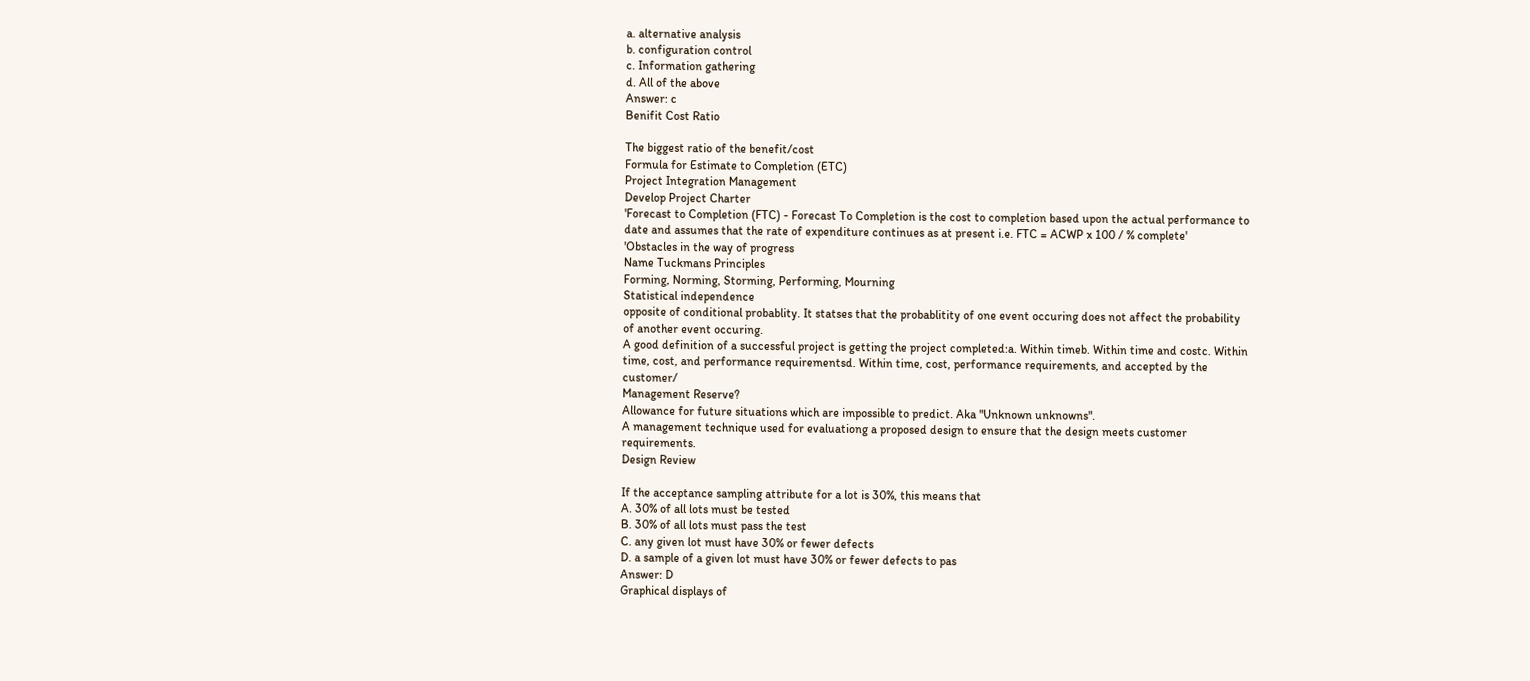a. alternative analysis
b. configuration control
c. Information gathering
d. All of the above
Answer: c
Benifit Cost Ratio

The biggest ratio of the benefit/cost
Formula for Estimate to Completion (ETC)
Project Integration Management
Develop Project Charter
'Forecast to Completion (FTC) - Forecast To Completion is the cost to completion based upon the actual performance to date and assumes that the rate of expenditure continues as at present i.e. FTC = ACWP x 100 / % complete'
'Obstacles in the way of progress
Name Tuckmans Principles
Forming, Norming, Storming, Performing, Mourning
Statistical independence
opposite of conditional probablity. It statses that the probablitity of one event occuring does not affect the probability of another event occuring.
A good definition of a successful project is getting the project completed:a. Within timeb. Within time and costc. Within time, cost, and performance requirementsd. Within time, cost, performance requirements, and accepted by the customer/
Management Reserve?
Allowance for future situations which are impossible to predict. Aka "Unknown unknowns".
A management technique used for evaluationg a proposed design to ensure that the design meets customer requirements.
Design Review

If the acceptance sampling attribute for a lot is 30%, this means that
A. 30% of all lots must be tested
B. 30% of all lots must pass the test
C. any given lot must have 30% or fewer defects
D. a sample of a given lot must have 30% or fewer defects to pas
Answer: D
Graphical displays of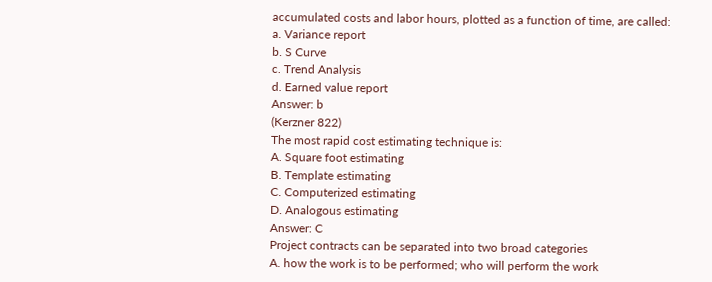accumulated costs and labor hours, plotted as a function of time, are called:
a. Variance report
b. S Curve
c. Trend Analysis
d. Earned value report
Answer: b
(Kerzner 822)
The most rapid cost estimating technique is:
A. Square foot estimating
B. Template estimating
C. Computerized estimating
D. Analogous estimating
Answer: C
Project contracts can be separated into two broad categories
A. how the work is to be performed; who will perform the work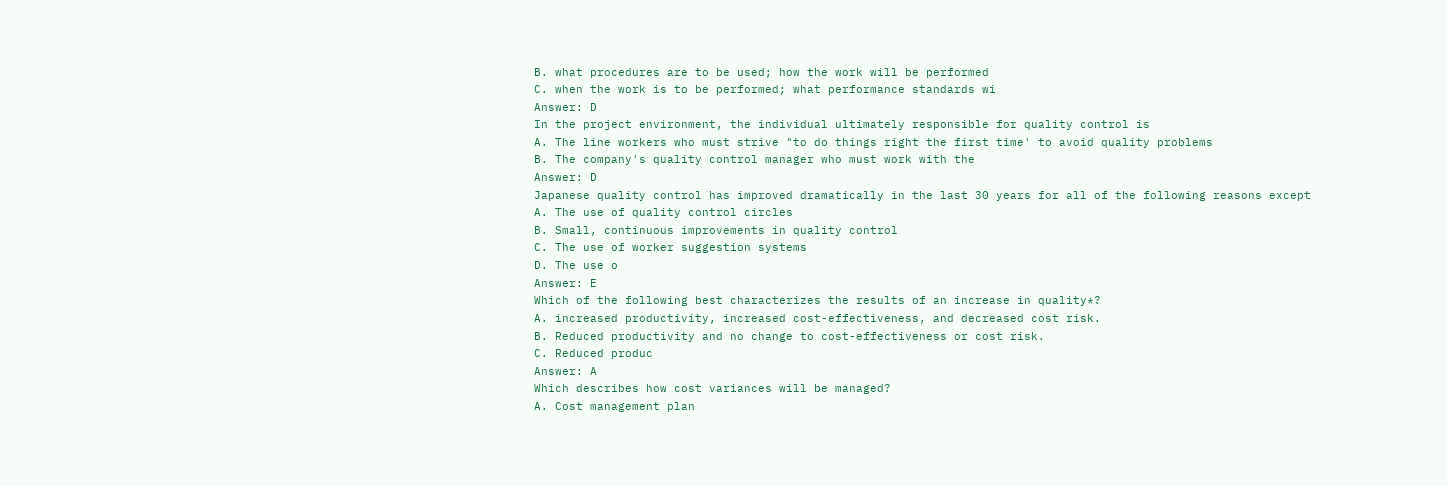B. what procedures are to be used; how the work will be performed
C. when the work is to be performed; what performance standards wi
Answer: D
In the project environment, the individual ultimately responsible for quality control is
A. The line workers who must strive "to do things right the first time' to avoid quality problems
B. The company's quality control manager who must work with the
Answer: D
Japanese quality control has improved dramatically in the last 30 years for all of the following reasons except
A. The use of quality control circles
B. Small, continuous improvements in quality control
C. The use of worker suggestion systems
D. The use o
Answer: E
Which of the following best characterizes the results of an increase in quality*?
A. increased productivity, increased cost-effectiveness, and decreased cost risk.
B. Reduced productivity and no change to cost-effectiveness or cost risk.
C. Reduced produc
Answer: A
Which describes how cost variances will be managed?
A. Cost management plan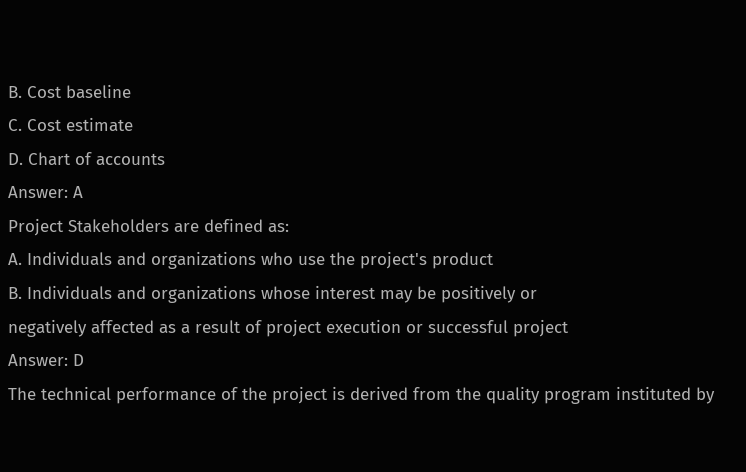B. Cost baseline
C. Cost estimate
D. Chart of accounts
Answer: A
Project Stakeholders are defined as:
A. Individuals and organizations who use the project's product
B. Individuals and organizations whose interest may be positively or
negatively affected as a result of project execution or successful project
Answer: D
The technical performance of the project is derived from the quality program instituted by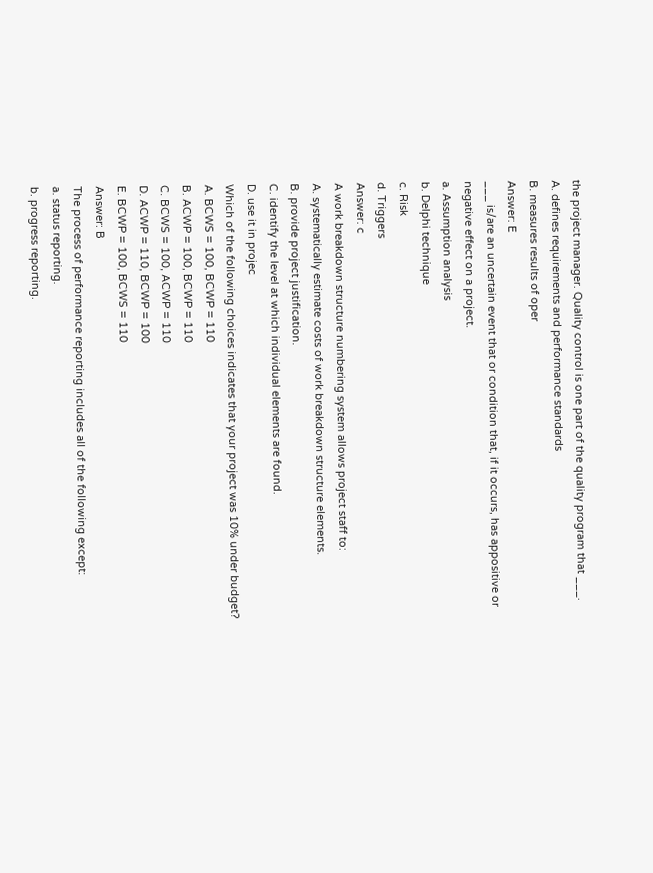the project manager. Quality control is one part of the quality program that ___.
A. defines requirements and performance standards
B. measures results of oper
Answer: E
___ is/are an uncertain event that or condition that, if it occurs, has appositive or
negative effect on a project.
a. Assumption analysis
b. Delphi technique
c. Risk
d. Triggers
Answer: c
A work breakdown structure numbering system allows project staff to:
A. systematically estimate costs of work breakdown structure elements.
B. provide project justification.
C. identify the level at which individual elements are found.
D. use it in projec
Which of the following choices indicates that your project was 10% under budget?
A. BCWS = 100, BCWP = 110
B. ACWP = 100, BCWP = 110
C. BCWS = 100, ACWP = 110
D. ACWP = 110, BCWP = 100
E. BCWP = 100, BCWS = 110
Answer: B
The process of performance reporting includes all of the following except:
a. status reporting.
b. progress reporting.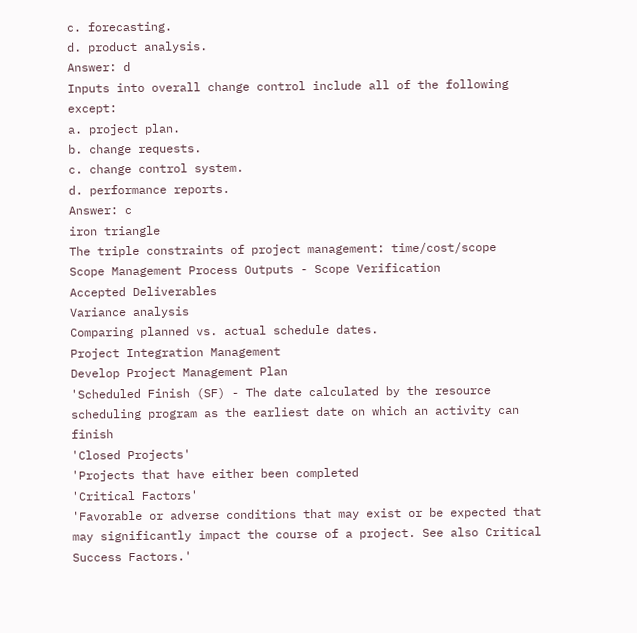c. forecasting.
d. product analysis.
Answer: d
Inputs into overall change control include all of the following except:
a. project plan.
b. change requests.
c. change control system.
d. performance reports.
Answer: c
iron triangle
The triple constraints of project management: time/cost/scope
Scope Management Process Outputs - Scope Verification
Accepted Deliverables
Variance analysis
Comparing planned vs. actual schedule dates.
Project Integration Management
Develop Project Management Plan
'Scheduled Finish (SF) - The date calculated by the resource scheduling program as the earliest date on which an activity can finish
'Closed Projects'
'Projects that have either been completed
'Critical Factors'
'Favorable or adverse conditions that may exist or be expected that may significantly impact the course of a project. See also Critical Success Factors.'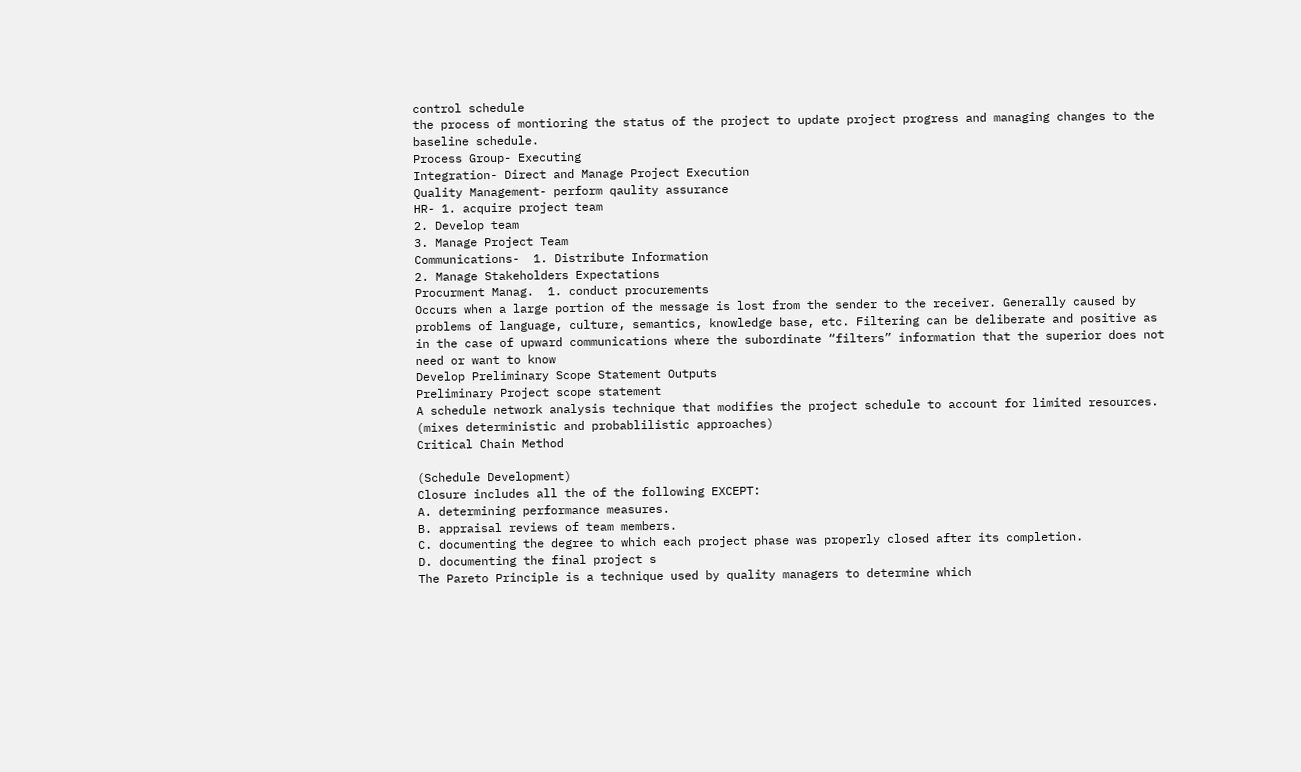control schedule
the process of montioring the status of the project to update project progress and managing changes to the baseline schedule.
Process Group- Executing
Integration- Direct and Manage Project Execution
Quality Management- perform qaulity assurance
HR- 1. acquire project team
2. Develop team
3. Manage Project Team
Communications-  1. Distribute Information
2. Manage Stakeholders Expectations
Procurment Manag.  1. conduct procurements
Occurs when a large portion of the message is lost from the sender to the receiver. Generally caused by problems of language, culture, semantics, knowledge base, etc. Filtering can be deliberate and positive as in the case of upward communications where the subordinate “filters” information that the superior does not need or want to know
Develop Preliminary Scope Statement Outputs
Preliminary Project scope statement
A schedule network analysis technique that modifies the project schedule to account for limited resources. (mixes deterministic and probablilistic approaches)
Critical Chain Method

(Schedule Development)
Closure includes all the of the following EXCEPT:
A. determining performance measures.
B. appraisal reviews of team members.
C. documenting the degree to which each project phase was properly closed after its completion.
D. documenting the final project s
The Pareto Principle is a technique used by quality managers to determine which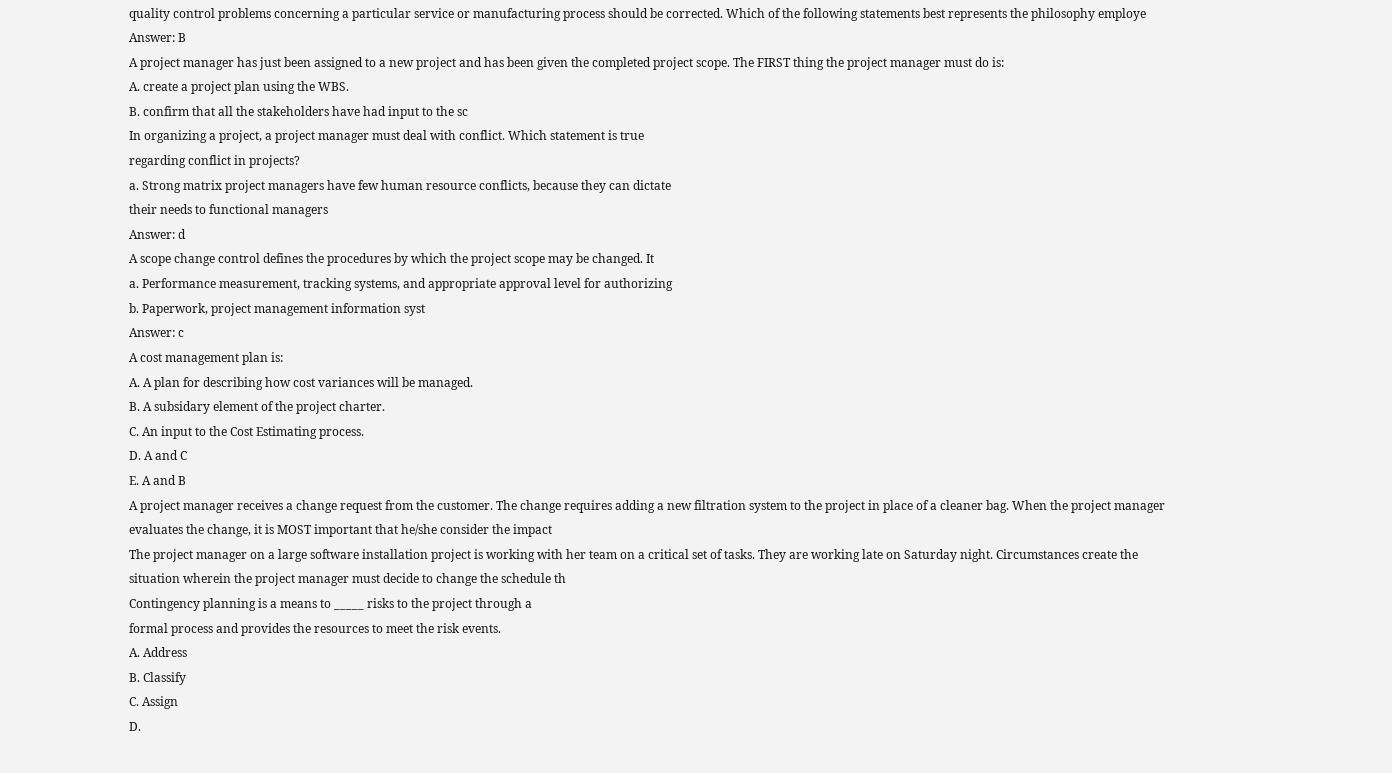quality control problems concerning a particular service or manufacturing process should be corrected. Which of the following statements best represents the philosophy employe
Answer: B
A project manager has just been assigned to a new project and has been given the completed project scope. The FIRST thing the project manager must do is:
A. create a project plan using the WBS.
B. confirm that all the stakeholders have had input to the sc
In organizing a project, a project manager must deal with conflict. Which statement is true
regarding conflict in projects?
a. Strong matrix project managers have few human resource conflicts, because they can dictate
their needs to functional managers
Answer: d
A scope change control defines the procedures by which the project scope may be changed. It
a. Performance measurement, tracking systems, and appropriate approval level for authorizing
b. Paperwork, project management information syst
Answer: c
A cost management plan is:
A. A plan for describing how cost variances will be managed.
B. A subsidary element of the project charter.
C. An input to the Cost Estimating process.
D. A and C
E. A and B
A project manager receives a change request from the customer. The change requires adding a new filtration system to the project in place of a cleaner bag. When the project manager evaluates the change, it is MOST important that he/she consider the impact
The project manager on a large software installation project is working with her team on a critical set of tasks. They are working late on Saturday night. Circumstances create the situation wherein the project manager must decide to change the schedule th
Contingency planning is a means to _____ risks to the project through a
formal process and provides the resources to meet the risk events.
A. Address
B. Classify
C. Assign
D.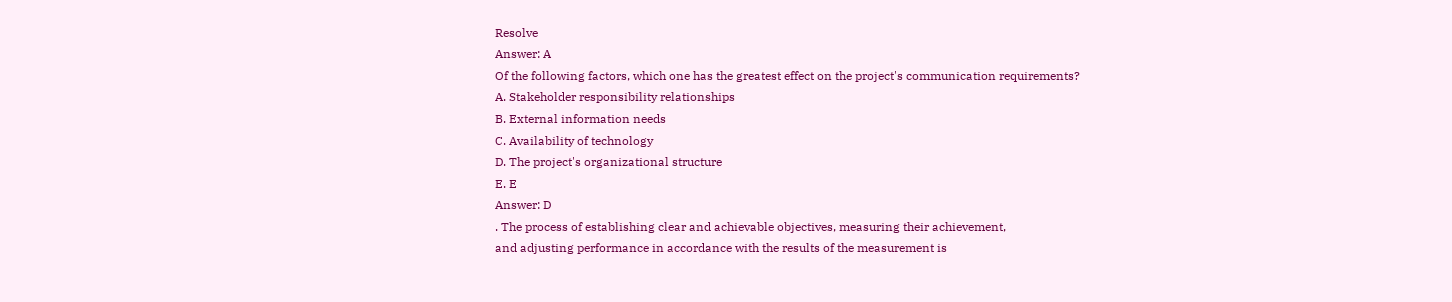Resolve
Answer: A
Of the following factors, which one has the greatest effect on the project's communication requirements?
A. Stakeholder responsibility relationships
B. External information needs
C. Availability of technology
D. The project's organizational structure
E. E
Answer: D
. The process of establishing clear and achievable objectives, measuring their achievement,
and adjusting performance in accordance with the results of the measurement is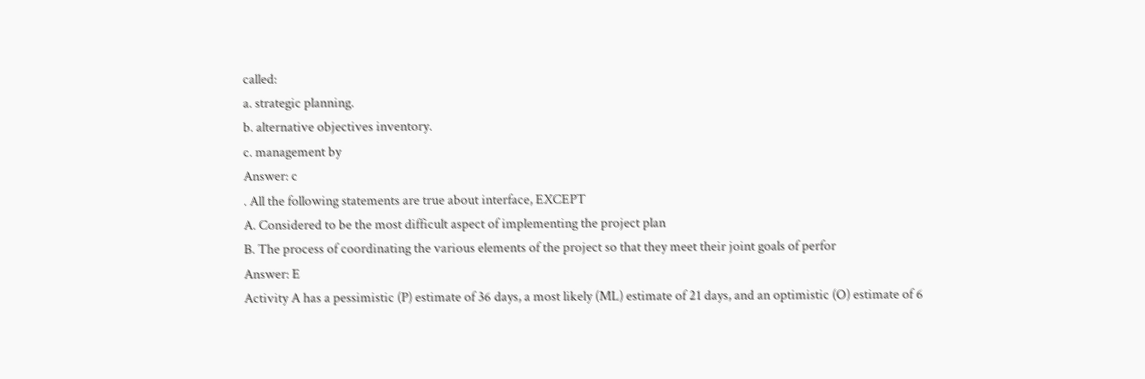called:
a. strategic planning.
b. alternative objectives inventory.
c. management by
Answer: c
. All the following statements are true about interface, EXCEPT
A. Considered to be the most difficult aspect of implementing the project plan
B. The process of coordinating the various elements of the project so that they meet their joint goals of perfor
Answer: E
Activity A has a pessimistic (P) estimate of 36 days, a most likely (ML) estimate of 21 days, and an optimistic (O) estimate of 6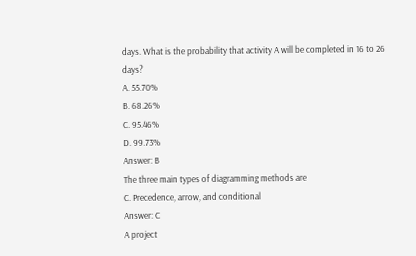days. What is the probability that activity A will be completed in 16 to 26 days?
A. 55.70%
B. 68.26%
C. 95.46%
D. 99.73%
Answer: B
The three main types of diagramming methods are
C. Precedence, arrow, and conditional
Answer: C
A project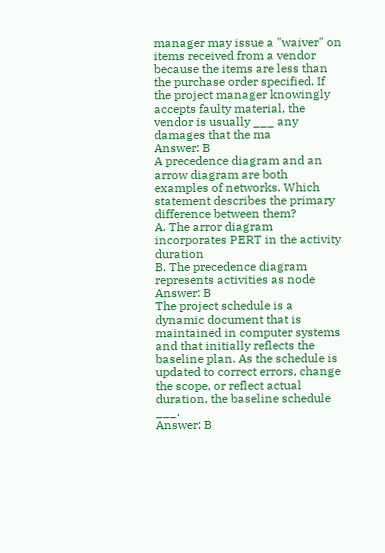manager may issue a "waiver" on items received from a vendor because the items are less than the purchase order specified. If the project manager knowingly accepts faulty material, the vendor is usually ___ any damages that the ma
Answer: B
A precedence diagram and an arrow diagram are both examples of networks. Which statement describes the primary difference between them?
A. The arror diagram incorporates PERT in the activity duration
B. The precedence diagram represents activities as node
Answer: B
The project schedule is a dynamic document that is maintained in computer systems and that initially reflects the baseline plan. As the schedule is updated to correct errors, change the scope, or reflect actual duration, the baseline schedule ___.
Answer: B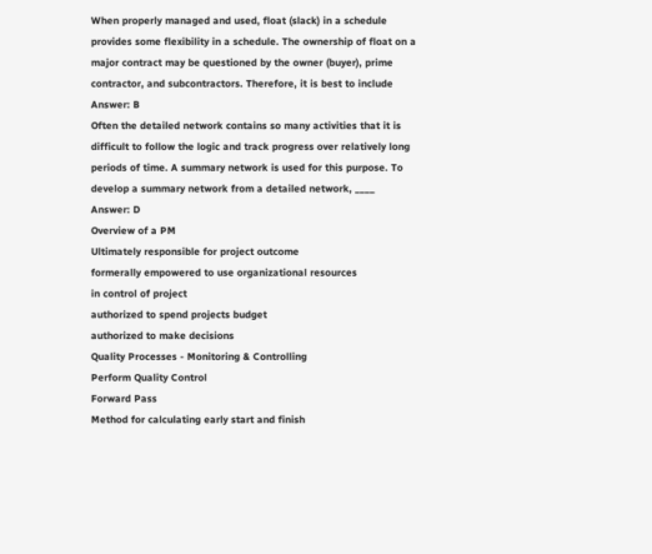When properly managed and used, float (slack) in a schedule provides some flexibility in a schedule. The ownership of float on a major contract may be questioned by the owner (buyer), prime contractor, and subcontractors. Therefore, it is best to include
Answer: B
Often the detailed network contains so many activities that it is difficult to follow the logic and track progress over relatively long periods of time. A summary network is used for this purpose. To develop a summary network from a detailed network, ____
Answer: D
Overview of a PM
Ultimately responsible for project outcome
formerally empowered to use organizational resources
in control of project
authorized to spend projects budget
authorized to make decisions
Quality Processes - Monitoring & Controlling
Perform Quality Control
Forward Pass
Method for calculating early start and finish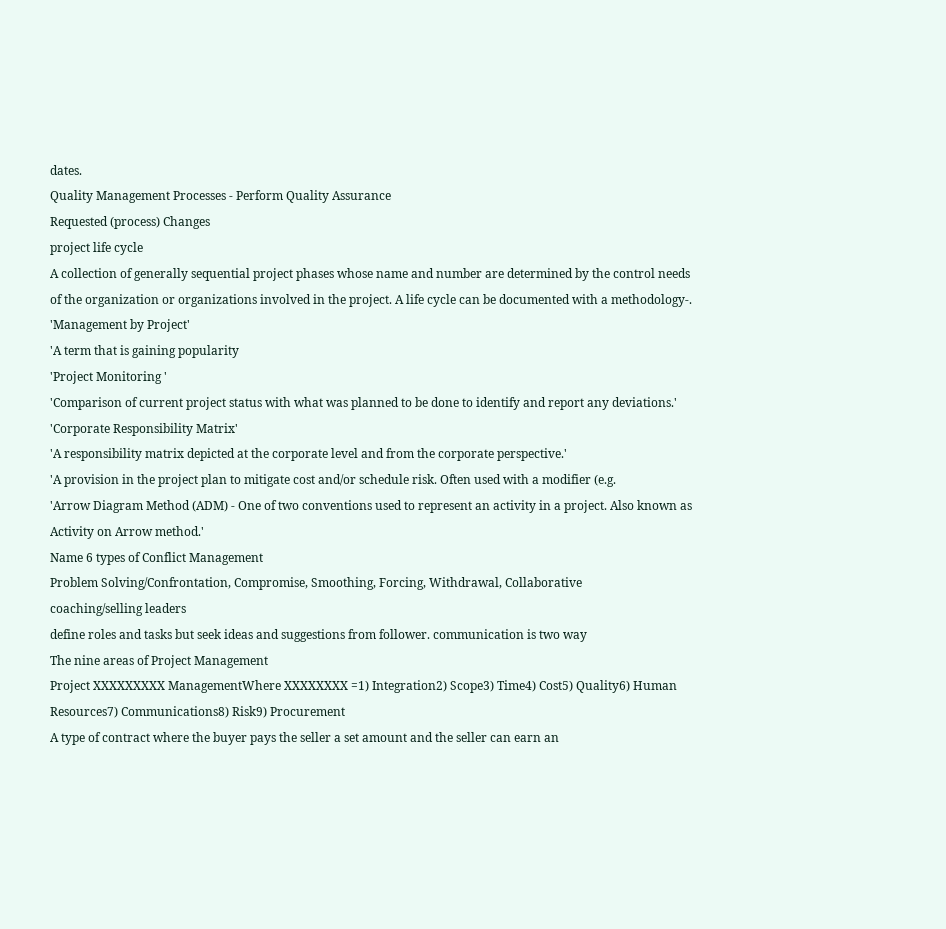dates.
Quality Management Processes - Perform Quality Assurance
Requested (process) Changes
project life cycle
A collection of generally sequential project phases whose name and number are determined by the control needs of the organization or organizations involved in the project. A life cycle can be documented with a methodology-.
'Management by Project'
'A term that is gaining popularity
'Project Monitoring '
'Comparison of current project status with what was planned to be done to identify and report any deviations.'
'Corporate Responsibility Matrix'
'A responsibility matrix depicted at the corporate level and from the corporate perspective.'
'A provision in the project plan to mitigate cost and/or schedule risk. Often used with a modifier (e.g.
'Arrow Diagram Method (ADM) - One of two conventions used to represent an activity in a project. Also known as Activity on Arrow method.'
Name 6 types of Conflict Management
Problem Solving/Confrontation, Compromise, Smoothing, Forcing, Withdrawal, Collaborative
coaching/selling leaders
define roles and tasks but seek ideas and suggestions from follower. communication is two way
The nine areas of Project Management
Project XXXXXXXXX ManagementWhere XXXXXXXX =1) Integration2) Scope3) Time4) Cost5) Quality6) Human Resources7) Communications8) Risk9) Procurement
A type of contract where the buyer pays the seller a set amount and the seller can earn an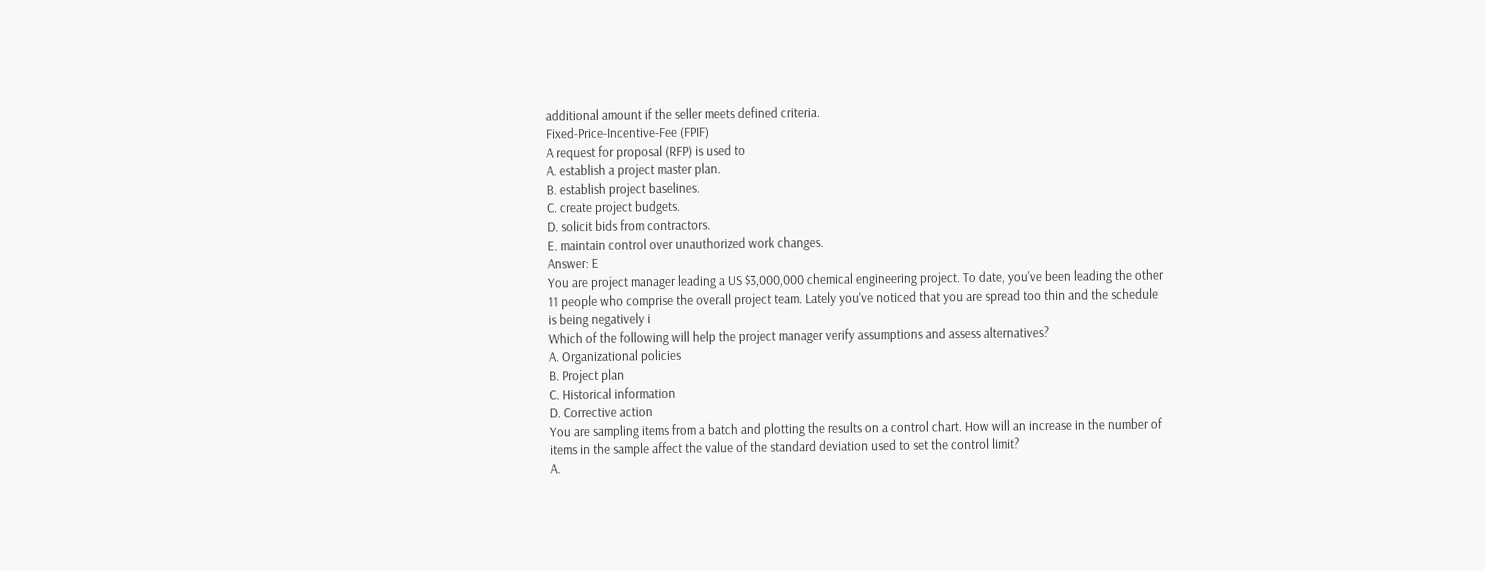additional amount if the seller meets defined criteria.
Fixed-Price-Incentive-Fee (FPIF)
A request for proposal (RFP) is used to
A. establish a project master plan.
B. establish project baselines.
C. create project budgets.
D. solicit bids from contractors.
E. maintain control over unauthorized work changes.
Answer: E
You are project manager leading a US $3,000,000 chemical engineering project. To date, you've been leading the other 11 people who comprise the overall project team. Lately you've noticed that you are spread too thin and the schedule is being negatively i
Which of the following will help the project manager verify assumptions and assess alternatives?
A. Organizational policies
B. Project plan
C. Historical information
D. Corrective action
You are sampling items from a batch and plotting the results on a control chart. How will an increase in the number of items in the sample affect the value of the standard deviation used to set the control limit?
A.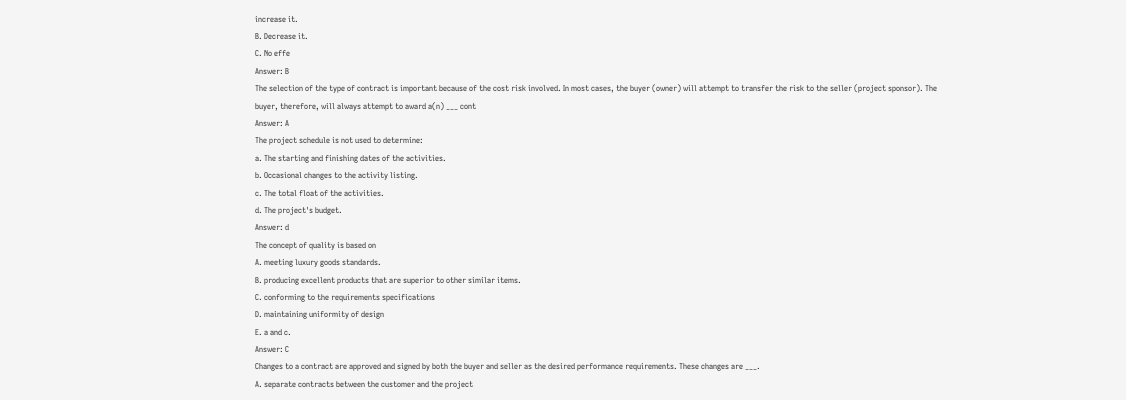increase it.
B. Decrease it.
C. No effe
Answer: B
The selection of the type of contract is important because of the cost risk involved. In most cases, the buyer (owner) will attempt to transfer the risk to the seller (project sponsor). The buyer, therefore, will always attempt to award a(n) ___ cont
Answer: A
The project schedule is not used to determine:
a. The starting and finishing dates of the activities.
b. Occasional changes to the activity listing.
c. The total float of the activities.
d. The project's budget.
Answer: d
The concept of quality is based on
A. meeting luxury goods standards.
B. producing excellent products that are superior to other similar items.
C. conforming to the requirements specifications
D. maintaining uniformity of design
E. a and c.
Answer: C
Changes to a contract are approved and signed by both the buyer and seller as the desired performance requirements. These changes are ___.
A. separate contracts between the customer and the project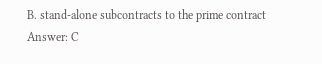B. stand-alone subcontracts to the prime contract
Answer: C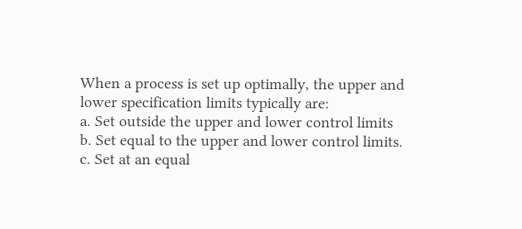When a process is set up optimally, the upper and lower specification limits typically are:
a. Set outside the upper and lower control limits
b. Set equal to the upper and lower control limits.
c. Set at an equal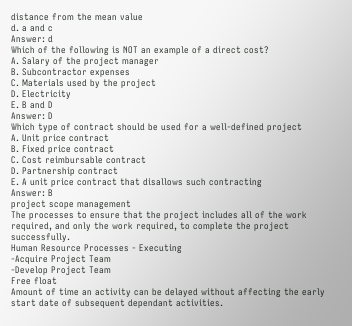distance from the mean value
d. a and c
Answer: d
Which of the following is NOT an example of a direct cost?
A. Salary of the project manager
B. Subcontractor expenses
C. Materials used by the project
D. Electricity
E. B and D
Answer: D
Which type of contract should be used for a well-defined project
A. Unit price contract
B. Fixed price contract
C. Cost reimbursable contract
D. Partnership contract
E. A unit price contract that disallows such contracting
Answer: B
project scope management
The processes to ensure that the project includes all of the work required, and only the work required, to complete the project successfully.
Human Resource Processes - Executing
-Acquire Project Team
-Develop Project Team
Free float
Amount of time an activity can be delayed without affecting the early start date of subsequent dependant activities.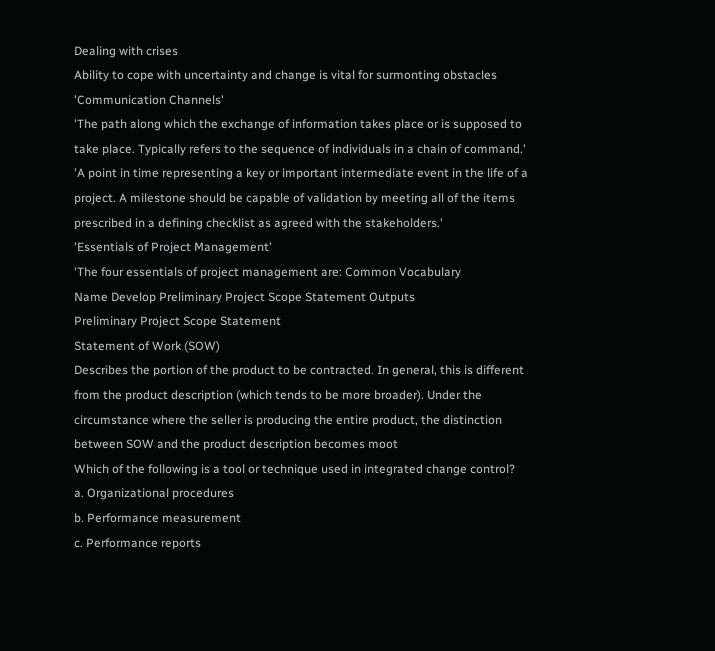Dealing with crises
Ability to cope with uncertainty and change is vital for surmonting obstacles
'Communication Channels'
'The path along which the exchange of information takes place or is supposed to take place. Typically refers to the sequence of individuals in a chain of command.'
'A point in time representing a key or important intermediate event in the life of a project. A milestone should be capable of validation by meeting all of the items prescribed in a defining checklist as agreed with the stakeholders.'
'Essentials of Project Management'
'The four essentials of project management are: Common Vocabulary
Name Develop Preliminary Project Scope Statement Outputs
Preliminary Project Scope Statement
Statement of Work (SOW)
Describes the portion of the product to be contracted. In general, this is different from the product description (which tends to be more broader). Under the circumstance where the seller is producing the entire product, the distinction between SOW and the product description becomes moot
Which of the following is a tool or technique used in integrated change control?
a. Organizational procedures
b. Performance measurement
c. Performance reports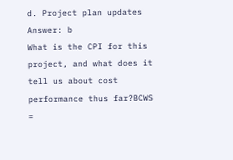d. Project plan updates
Answer: b
What is the CPI for this project, and what does it tell us about cost performance thus far?BCWS =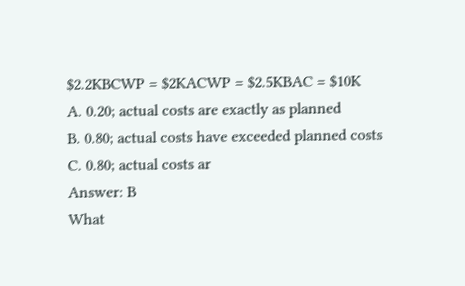$2.2KBCWP = $2KACWP = $2.5KBAC = $10K
A. 0.20; actual costs are exactly as planned
B. 0.80; actual costs have exceeded planned costs
C. 0.80; actual costs ar
Answer: B
What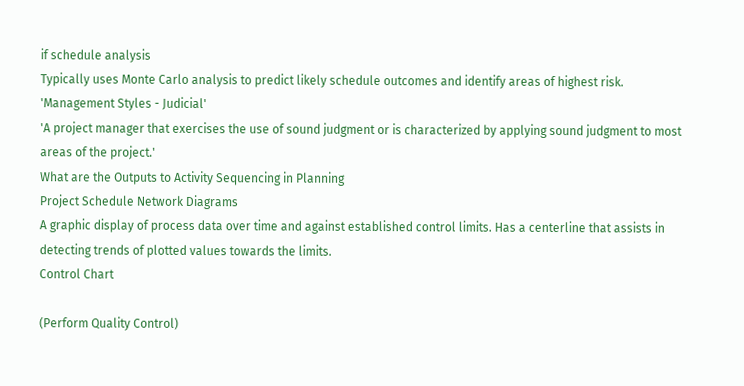if schedule analysis
Typically uses Monte Carlo analysis to predict likely schedule outcomes and identify areas of highest risk.
'Management Styles - Judicial'
'A project manager that exercises the use of sound judgment or is characterized by applying sound judgment to most areas of the project.'
What are the Outputs to Activity Sequencing in Planning
Project Schedule Network Diagrams
A graphic display of process data over time and against established control limits. Has a centerline that assists in detecting trends of plotted values towards the limits.
Control Chart

(Perform Quality Control)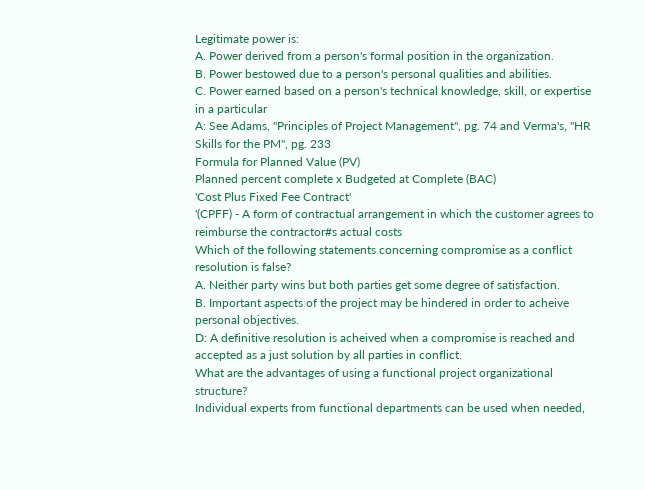Legitimate power is:
A. Power derived from a person's formal position in the organization.
B. Power bestowed due to a person's personal qualities and abilities.
C. Power earned based on a person's technical knowledge, skill, or expertise in a particular
A: See Adams, "Principles of Project Management", pg. 74 and Verma's, "HR Skills for the PM", pg. 233
Formula for Planned Value (PV)
Planned percent complete x Budgeted at Complete (BAC)
'Cost Plus Fixed Fee Contract'
'(CPFF) - A form of contractual arrangement in which the customer agrees to reimburse the contractor#s actual costs
Which of the following statements concerning compromise as a conflict resolution is false?
A. Neither party wins but both parties get some degree of satisfaction.
B. Important aspects of the project may be hindered in order to acheive personal objectives.
D: A definitive resolution is acheived when a compromise is reached and accepted as a just solution by all parties in conflict.
What are the advantages of using a functional project organizational structure?
Individual experts from functional departments can be used when needed,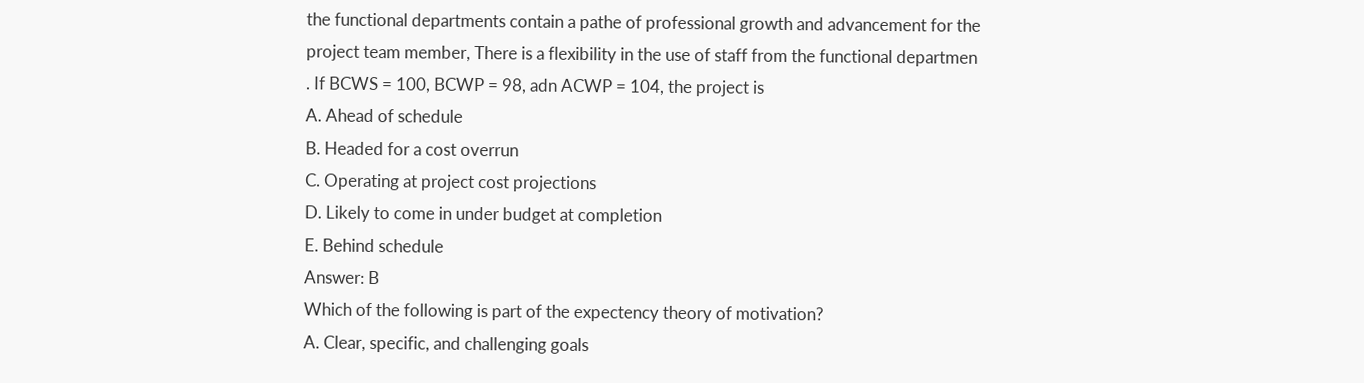the functional departments contain a pathe of professional growth and advancement for the project team member, There is a flexibility in the use of staff from the functional departmen
. If BCWS = 100, BCWP = 98, adn ACWP = 104, the project is
A. Ahead of schedule
B. Headed for a cost overrun
C. Operating at project cost projections
D. Likely to come in under budget at completion
E. Behind schedule
Answer: B
Which of the following is part of the expectency theory of motivation?
A. Clear, specific, and challenging goals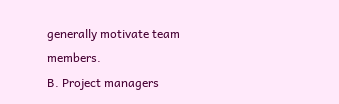generally motivate team members.
B. Project managers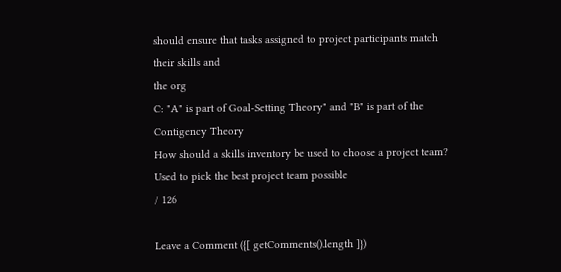should ensure that tasks assigned to project participants match their skills and
the org
C: "A" is part of Goal-Setting Theory" and "B" is part of the Contigency Theory
How should a skills inventory be used to choose a project team?
Used to pick the best project team possible
/ 126

Leave a Comment ({[ getComments().length ]})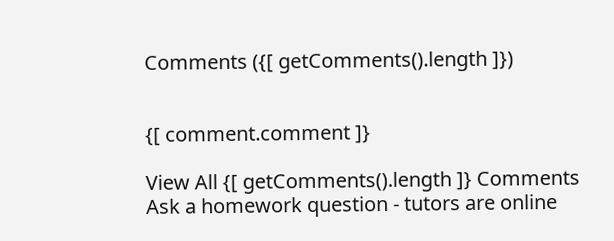Comments ({[ getComments().length ]})


{[ comment.comment ]}

View All {[ getComments().length ]} Comments
Ask a homework question - tutors are online